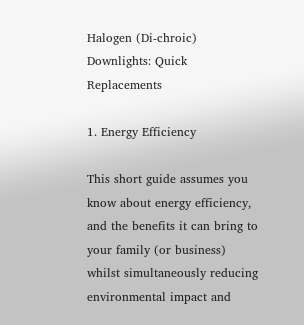Halogen (Di-chroic) Downlights: Quick Replacements

1. Energy Efficiency

This short guide assumes you know about energy efficiency, and the benefits it can bring to your family (or business) whilst simultaneously reducing environmental impact and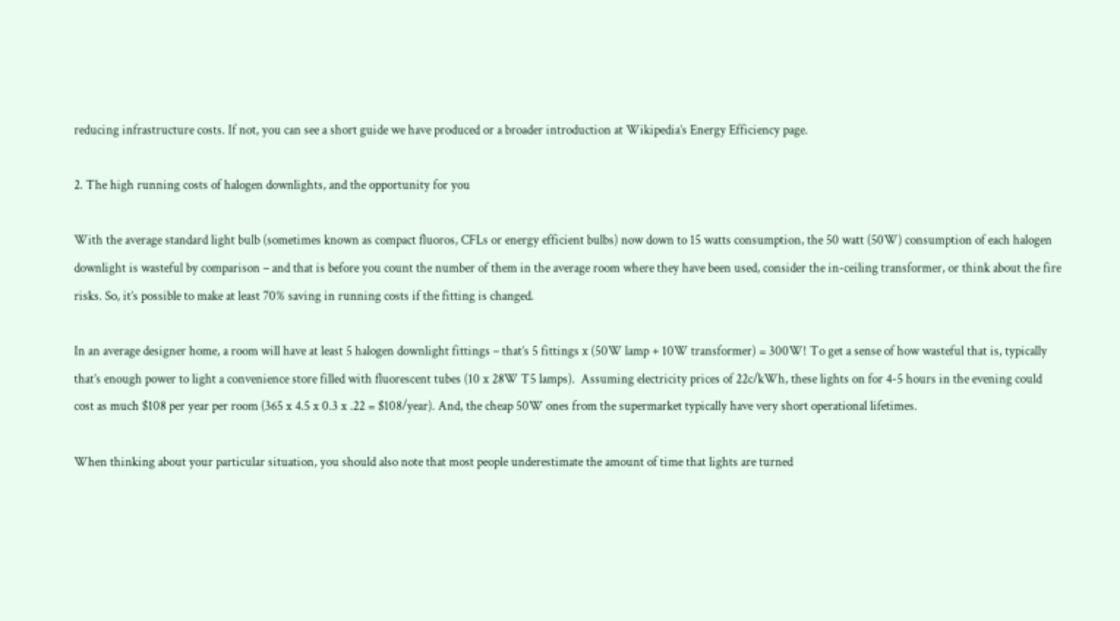reducing infrastructure costs. If not, you can see a short guide we have produced or a broader introduction at Wikipedia’s Energy Efficiency page.

2. The high running costs of halogen downlights, and the opportunity for you

With the average standard light bulb (sometimes known as compact fluoros, CFLs or energy efficient bulbs) now down to 15 watts consumption, the 50 watt (50W) consumption of each halogen downlight is wasteful by comparison – and that is before you count the number of them in the average room where they have been used, consider the in-ceiling transformer, or think about the fire risks. So, it’s possible to make at least 70% saving in running costs if the fitting is changed.

In an average designer home, a room will have at least 5 halogen downlight fittings – that’s 5 fittings x (50W lamp + 10W transformer) = 300W! To get a sense of how wasteful that is, typically that’s enough power to light a convenience store filled with fluorescent tubes (10 x 28W T5 lamps).  Assuming electricity prices of 22c/kWh, these lights on for 4-5 hours in the evening could cost as much $108 per year per room (365 x 4.5 x 0.3 x .22 = $108/year). And, the cheap 50W ones from the supermarket typically have very short operational lifetimes.

When thinking about your particular situation, you should also note that most people underestimate the amount of time that lights are turned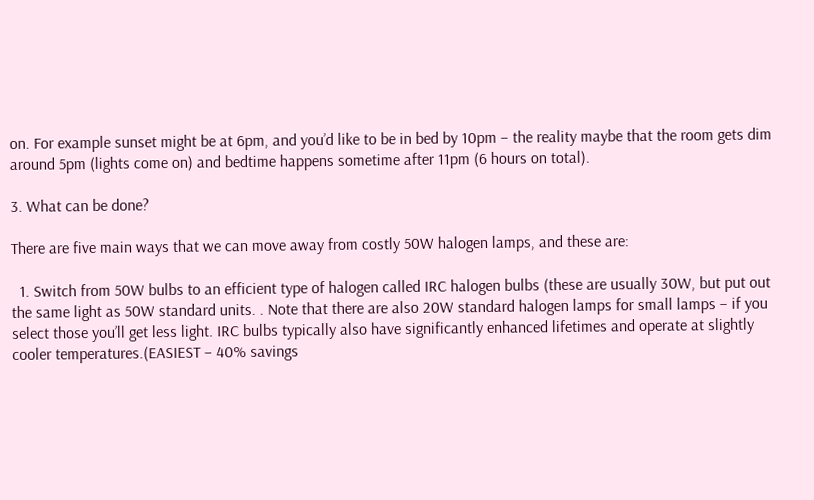on. For example sunset might be at 6pm, and you’d like to be in bed by 10pm – the reality maybe that the room gets dim around 5pm (lights come on) and bedtime happens sometime after 11pm (6 hours on total).

3. What can be done?

There are five main ways that we can move away from costly 50W halogen lamps, and these are:

  1. Switch from 50W bulbs to an efficient type of halogen called IRC halogen bulbs (these are usually 30W, but put out the same light as 50W standard units. . Note that there are also 20W standard halogen lamps for small lamps – if you select those you’ll get less light. IRC bulbs typically also have significantly enhanced lifetimes and operate at slightly cooler temperatures.(EASIEST – 40% savings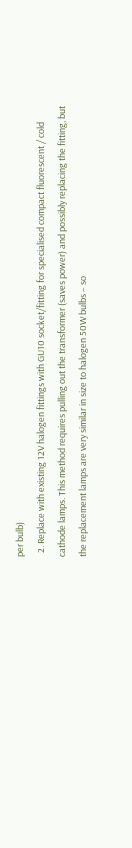per bulb)
  2. Replace with existing 12V halogen fittings with GU10 socket/fitting for specialised compact fluorescent / cold cathode lamps. This method requires pulling out the transformer (saves power) and possibly replacing the fitting, but the replacement lamps are very similar in size to halogen 50W bulbs – so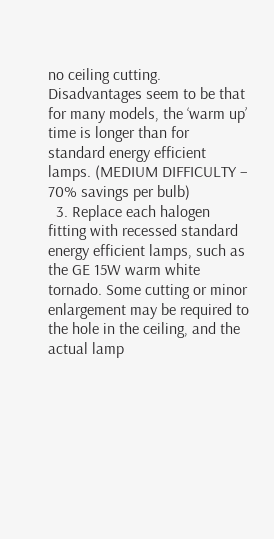no ceiling cutting. Disadvantages seem to be that for many models, the ‘warm up’ time is longer than for standard energy efficient lamps. (MEDIUM DIFFICULTY – 70% savings per bulb)
  3. Replace each halogen fitting with recessed standard energy efficient lamps, such as the GE 15W warm white tornado. Some cutting or minor enlargement may be required to the hole in the ceiling, and the actual lamp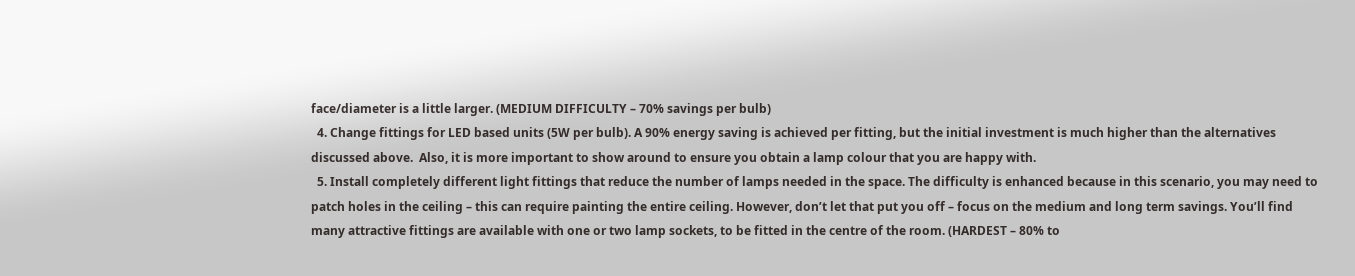face/diameter is a little larger. (MEDIUM DIFFICULTY – 70% savings per bulb)
  4. Change fittings for LED based units (5W per bulb). A 90% energy saving is achieved per fitting, but the initial investment is much higher than the alternatives discussed above.  Also, it is more important to show around to ensure you obtain a lamp colour that you are happy with.
  5. Install completely different light fittings that reduce the number of lamps needed in the space. The difficulty is enhanced because in this scenario, you may need to patch holes in the ceiling – this can require painting the entire ceiling. However, don’t let that put you off – focus on the medium and long term savings. You’ll find many attractive fittings are available with one or two lamp sockets, to be fitted in the centre of the room. (HARDEST – 80% to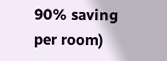90% saving per room)